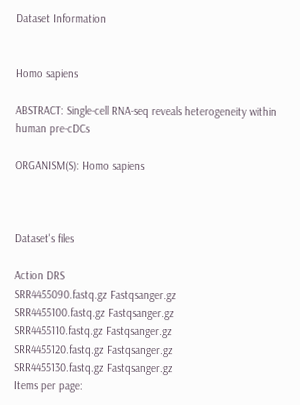Dataset Information


Homo sapiens

ABSTRACT: Single-cell RNA-seq reveals heterogeneity within human pre-cDCs

ORGANISM(S): Homo sapiens



Dataset's files

Action DRS
SRR4455090.fastq.gz Fastqsanger.gz
SRR4455100.fastq.gz Fastqsanger.gz
SRR4455110.fastq.gz Fastqsanger.gz
SRR4455120.fastq.gz Fastqsanger.gz
SRR4455130.fastq.gz Fastqsanger.gz
Items per page: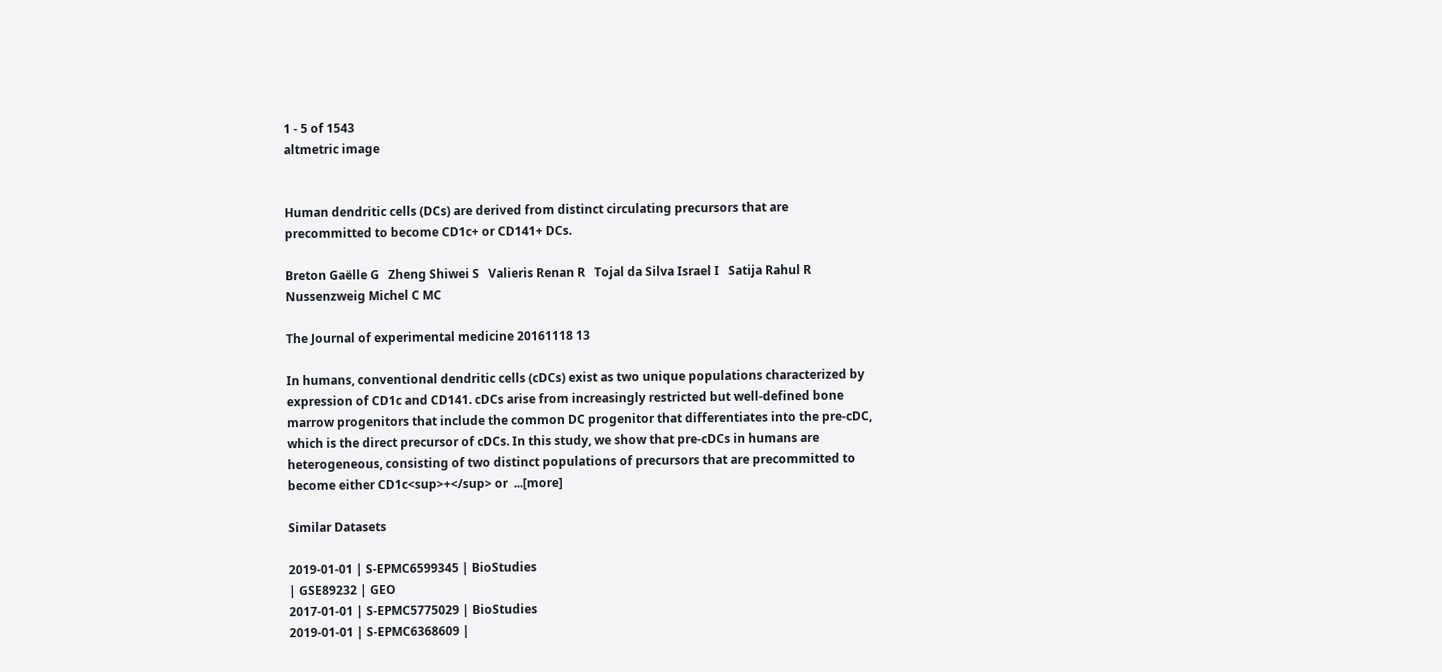1 - 5 of 1543
altmetric image


Human dendritic cells (DCs) are derived from distinct circulating precursors that are precommitted to become CD1c+ or CD141+ DCs.

Breton Gaëlle G   Zheng Shiwei S   Valieris Renan R   Tojal da Silva Israel I   Satija Rahul R   Nussenzweig Michel C MC

The Journal of experimental medicine 20161118 13

In humans, conventional dendritic cells (cDCs) exist as two unique populations characterized by expression of CD1c and CD141. cDCs arise from increasingly restricted but well-defined bone marrow progenitors that include the common DC progenitor that differentiates into the pre-cDC, which is the direct precursor of cDCs. In this study, we show that pre-cDCs in humans are heterogeneous, consisting of two distinct populations of precursors that are precommitted to become either CD1c<sup>+</sup> or  ...[more]

Similar Datasets

2019-01-01 | S-EPMC6599345 | BioStudies
| GSE89232 | GEO
2017-01-01 | S-EPMC5775029 | BioStudies
2019-01-01 | S-EPMC6368609 |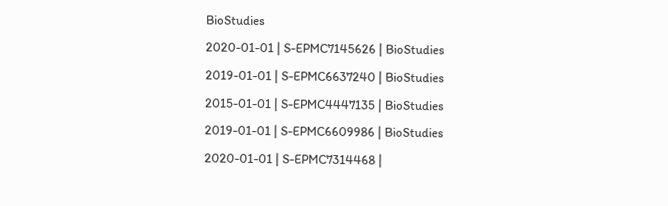BioStudies
2020-01-01 | S-EPMC7145626 | BioStudies
2019-01-01 | S-EPMC6637240 | BioStudies
2015-01-01 | S-EPMC4447135 | BioStudies
2019-01-01 | S-EPMC6609986 | BioStudies
2020-01-01 | S-EPMC7314468 |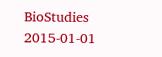BioStudies
2015-01-01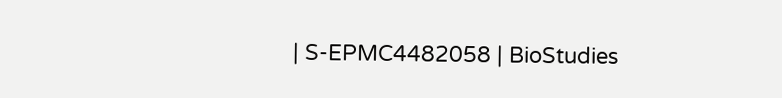| S-EPMC4482058 | BioStudies